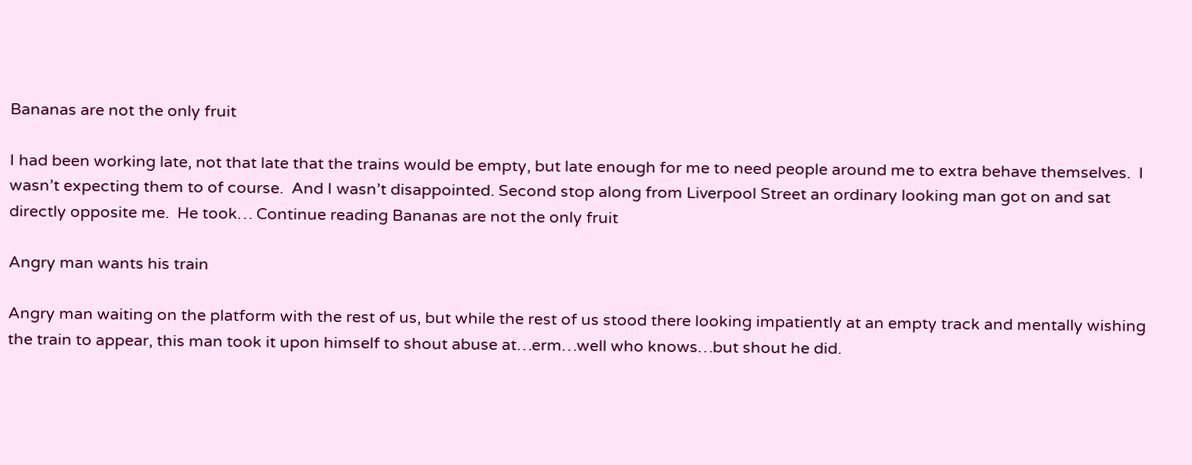Bananas are not the only fruit

I had been working late, not that late that the trains would be empty, but late enough for me to need people around me to extra behave themselves.  I wasn’t expecting them to of course.  And I wasn’t disappointed. Second stop along from Liverpool Street an ordinary looking man got on and sat directly opposite me.  He took… Continue reading Bananas are not the only fruit

Angry man wants his train

Angry man waiting on the platform with the rest of us, but while the rest of us stood there looking impatiently at an empty track and mentally wishing the train to appear, this man took it upon himself to shout abuse at…erm…well who knows…but shout he did.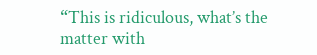“This is ridiculous, what’s the matter with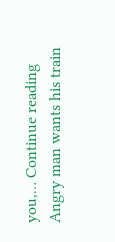you,… Continue reading Angry man wants his train